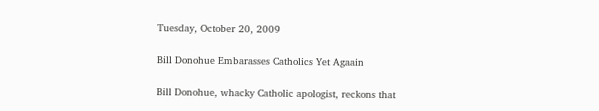Tuesday, October 20, 2009

Bill Donohue Embarasses Catholics Yet Agaain

Bill Donohue, whacky Catholic apologist, reckons that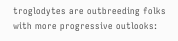troglodytes are outbreeding folks with more progressive outlooks: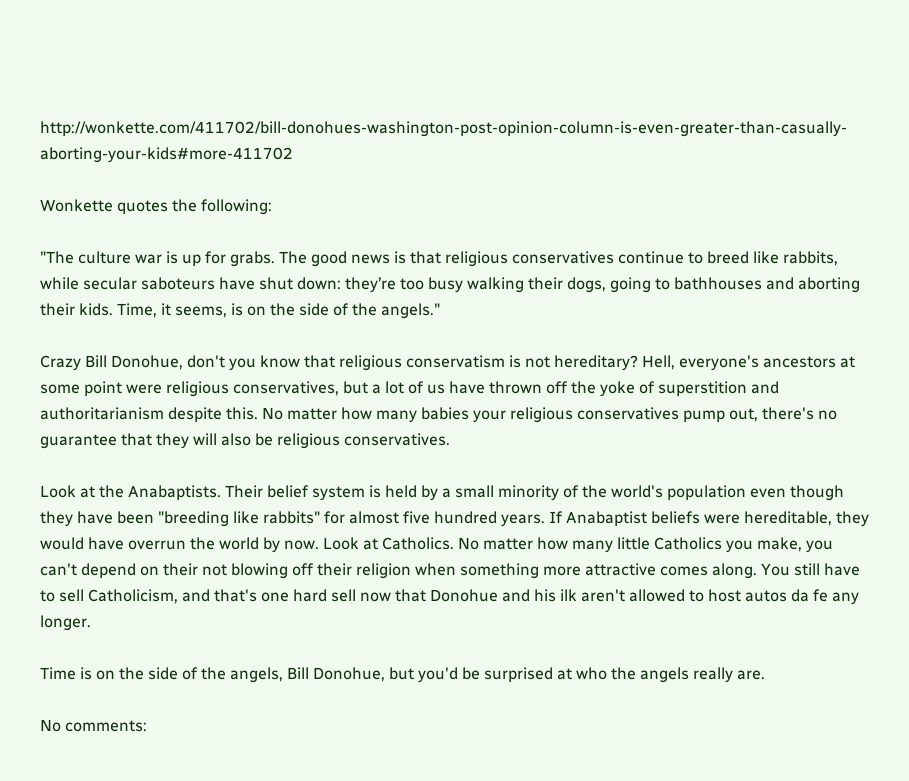http://wonkette.com/411702/bill-donohues-washington-post-opinion-column-is-even-greater-than-casually-aborting-your-kids#more-411702

Wonkette quotes the following:

"The culture war is up for grabs. The good news is that religious conservatives continue to breed like rabbits, while secular saboteurs have shut down: they’re too busy walking their dogs, going to bathhouses and aborting their kids. Time, it seems, is on the side of the angels."

Crazy Bill Donohue, don't you know that religious conservatism is not hereditary? Hell, everyone's ancestors at some point were religious conservatives, but a lot of us have thrown off the yoke of superstition and authoritarianism despite this. No matter how many babies your religious conservatives pump out, there's no guarantee that they will also be religious conservatives.

Look at the Anabaptists. Their belief system is held by a small minority of the world's population even though they have been "breeding like rabbits" for almost five hundred years. If Anabaptist beliefs were hereditable, they would have overrun the world by now. Look at Catholics. No matter how many little Catholics you make, you can't depend on their not blowing off their religion when something more attractive comes along. You still have to sell Catholicism, and that's one hard sell now that Donohue and his ilk aren't allowed to host autos da fe any longer.

Time is on the side of the angels, Bill Donohue, but you'd be surprised at who the angels really are.

No comments: